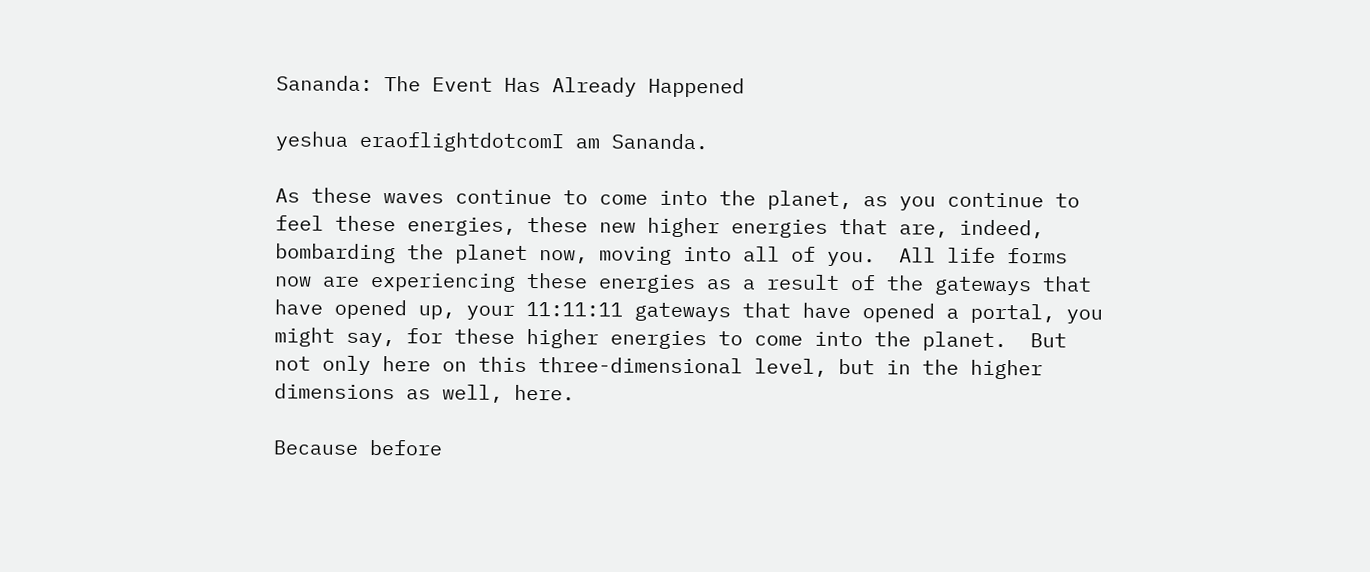Sananda: The Event Has Already Happened

yeshua eraoflightdotcomI am Sananda.

As these waves continue to come into the planet, as you continue to feel these energies, these new higher energies that are, indeed, bombarding the planet now, moving into all of you.  All life forms now are experiencing these energies as a result of the gateways that have opened up, your 11:11:11 gateways that have opened a portal, you might say, for these higher energies to come into the planet.  But not only here on this three-dimensional level, but in the higher dimensions as well, here.

Because before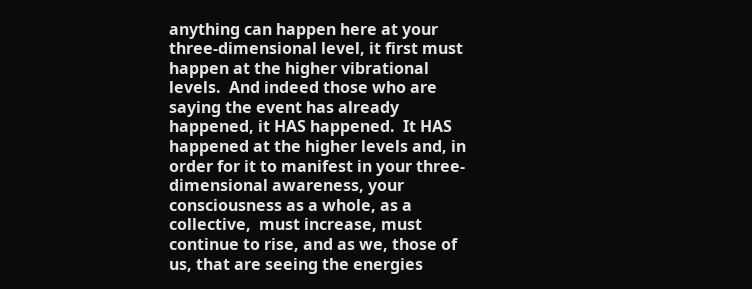anything can happen here at your three-dimensional level, it first must happen at the higher vibrational levels.  And indeed those who are saying the event has already happened, it HAS happened.  It HAS happened at the higher levels and, in order for it to manifest in your three-dimensional awareness, your consciousness as a whole, as a collective,  must increase, must continue to rise, and as we, those of us, that are seeing the energies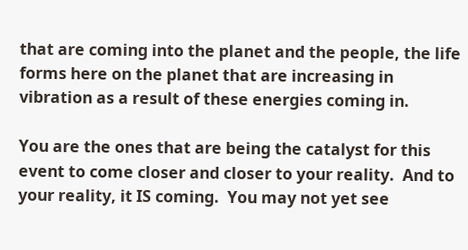that are coming into the planet and the people, the life forms here on the planet that are increasing in vibration as a result of these energies coming in.

You are the ones that are being the catalyst for this event to come closer and closer to your reality.  And to your reality, it IS coming.  You may not yet see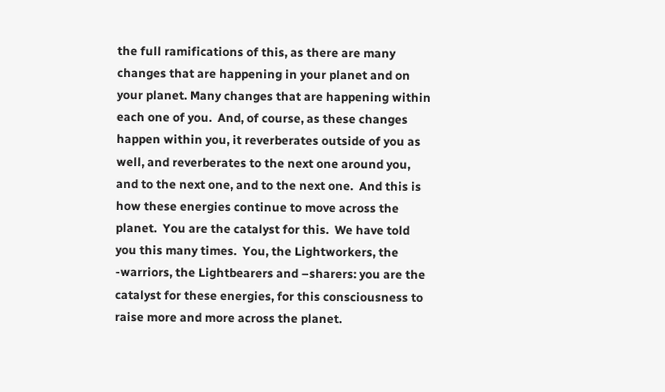the full ramifications of this, as there are many changes that are happening in your planet and on your planet. Many changes that are happening within each one of you.  And, of course, as these changes happen within you, it reverberates outside of you as well, and reverberates to the next one around you, and to the next one, and to the next one.  And this is how these energies continue to move across the planet.  You are the catalyst for this.  We have told you this many times.  You, the Lightworkers, the -warriors, the Lightbearers and –sharers: you are the catalyst for these energies, for this consciousness to raise more and more across the planet.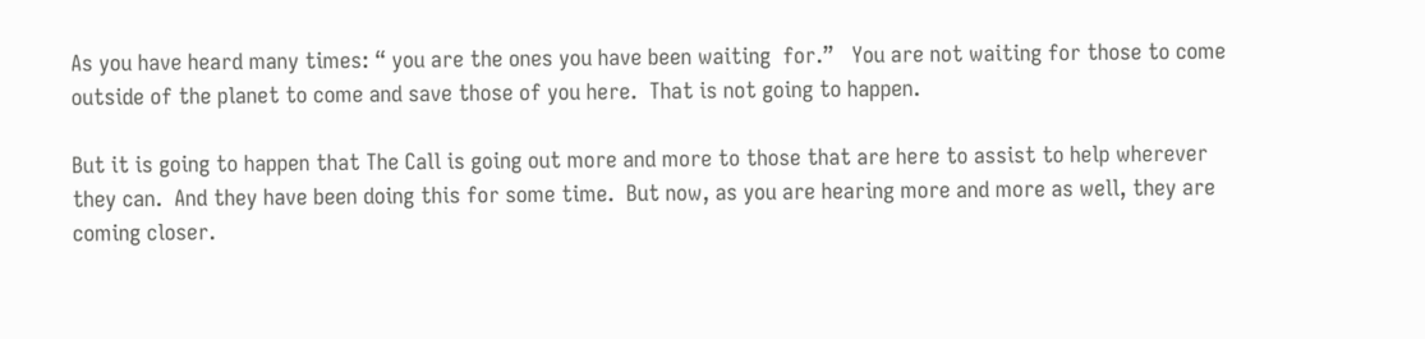As you have heard many times: “ you are the ones you have been waiting  for.”   You are not waiting for those to come outside of the planet to come and save those of you here.  That is not going to happen.

But it is going to happen that The Call is going out more and more to those that are here to assist to help wherever they can.  And they have been doing this for some time.  But now, as you are hearing more and more as well, they are coming closer.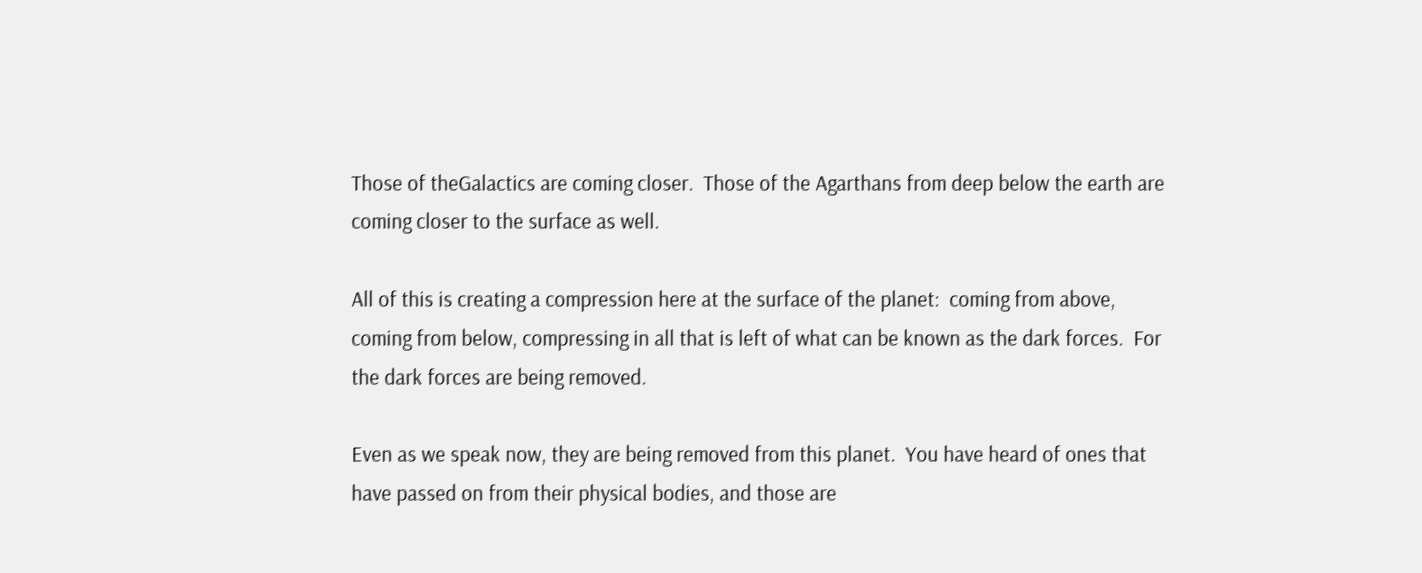Those of theGalactics are coming closer.  Those of the Agarthans from deep below the earth are coming closer to the surface as well.

All of this is creating a compression here at the surface of the planet:  coming from above, coming from below, compressing in all that is left of what can be known as the dark forces.  For the dark forces are being removed.

Even as we speak now, they are being removed from this planet.  You have heard of ones that have passed on from their physical bodies, and those are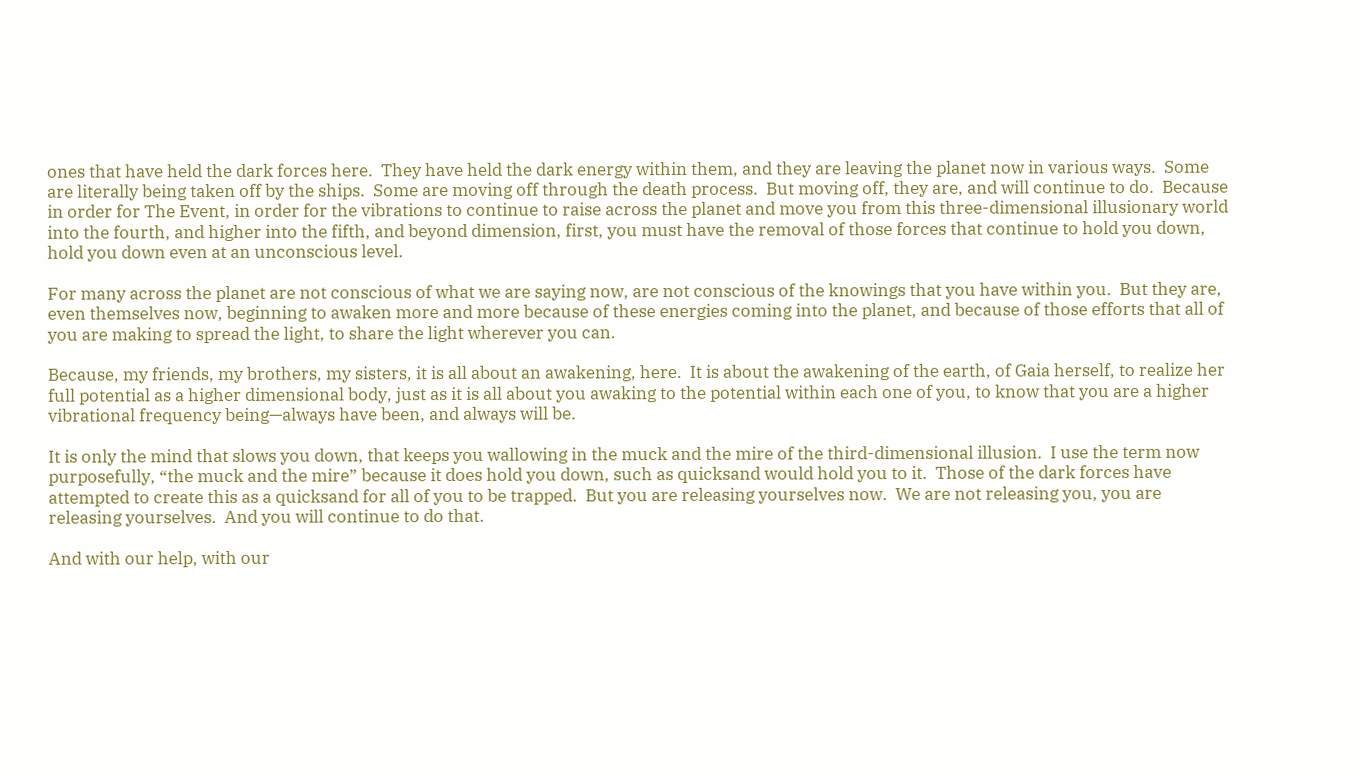ones that have held the dark forces here.  They have held the dark energy within them, and they are leaving the planet now in various ways.  Some are literally being taken off by the ships.  Some are moving off through the death process.  But moving off, they are, and will continue to do.  Because in order for The Event, in order for the vibrations to continue to raise across the planet and move you from this three-dimensional illusionary world into the fourth, and higher into the fifth, and beyond dimension, first, you must have the removal of those forces that continue to hold you down, hold you down even at an unconscious level.

For many across the planet are not conscious of what we are saying now, are not conscious of the knowings that you have within you.  But they are, even themselves now, beginning to awaken more and more because of these energies coming into the planet, and because of those efforts that all of you are making to spread the light, to share the light wherever you can.

Because, my friends, my brothers, my sisters, it is all about an awakening, here.  It is about the awakening of the earth, of Gaia herself, to realize her full potential as a higher dimensional body, just as it is all about you awaking to the potential within each one of you, to know that you are a higher vibrational frequency being—always have been, and always will be.

It is only the mind that slows you down, that keeps you wallowing in the muck and the mire of the third-dimensional illusion.  I use the term now purposefully, “the muck and the mire” because it does hold you down, such as quicksand would hold you to it.  Those of the dark forces have attempted to create this as a quicksand for all of you to be trapped.  But you are releasing yourselves now.  We are not releasing you, you are releasing yourselves.  And you will continue to do that.

And with our help, with our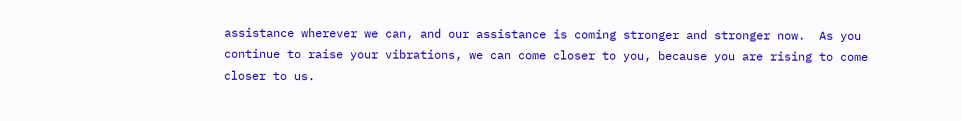assistance wherever we can, and our assistance is coming stronger and stronger now.  As you continue to raise your vibrations, we can come closer to you, because you are rising to come closer to us.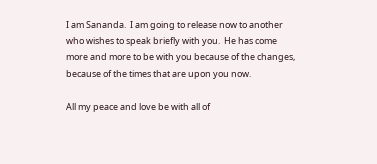I am Sananda.  I am going to release now to another who wishes to speak briefly with you.  He has come more and more to be with you because of the changes, because of the times that are upon you now.

All my peace and love be with all of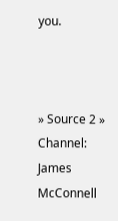you.



» Source 2 » Channel: James McConnell